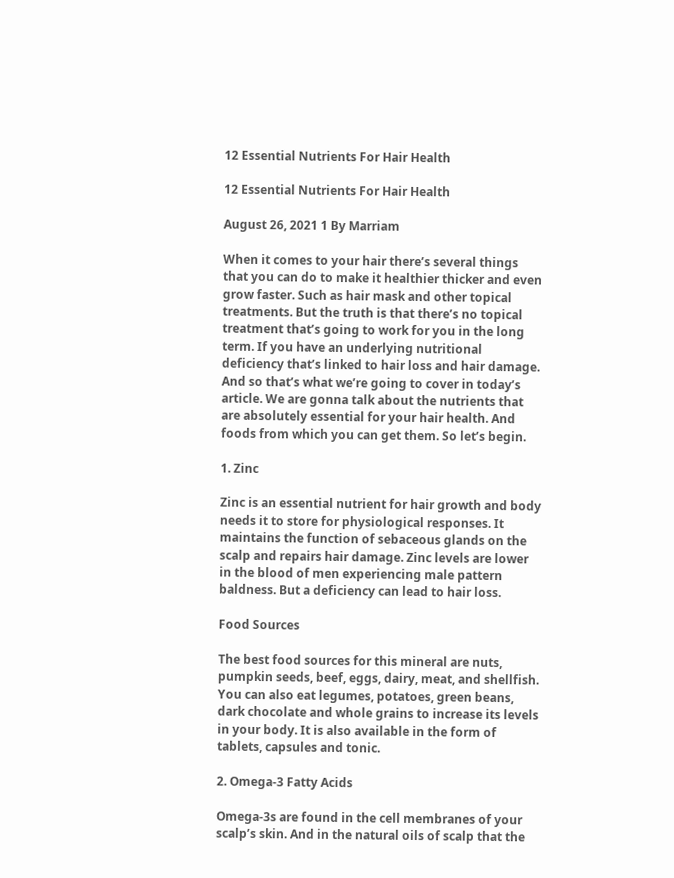12 Essential Nutrients For Hair Health

12 Essential Nutrients For Hair Health

August 26, 2021 1 By Marriam

When it comes to your hair there’s several things that you can do to make it healthier thicker and even grow faster. Such as hair mask and other topical treatments. But the truth is that there’s no topical treatment that’s going to work for you in the long term. If you have an underlying nutritional deficiency that’s linked to hair loss and hair damage. And so that’s what we’re going to cover in today’s article. We are gonna talk about the nutrients that are absolutely essential for your hair health. And foods from which you can get them. So let’s begin.

1. Zinc

Zinc is an essential nutrient for hair growth and body needs it to store for physiological responses. It maintains the function of sebaceous glands on the scalp and repairs hair damage. Zinc levels are lower in the blood of men experiencing male pattern baldness. But a deficiency can lead to hair loss.

Food Sources

The best food sources for this mineral are nuts, pumpkin seeds, beef, eggs, dairy, meat, and shellfish. You can also eat legumes, potatoes, green beans, dark chocolate and whole grains to increase its levels in your body. It is also available in the form of tablets, capsules and tonic.

2. Omega-3 Fatty Acids

Omega-3s are found in the cell membranes of your scalp’s skin. And in the natural oils of scalp that the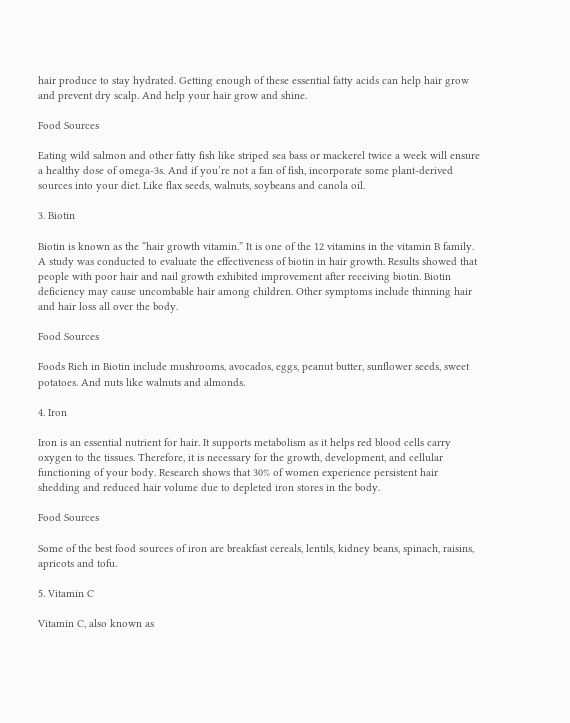hair produce to stay hydrated. Getting enough of these essential fatty acids can help hair grow and prevent dry scalp. And help your hair grow and shine.

Food Sources

Eating wild salmon and other fatty fish like striped sea bass or mackerel twice a week will ensure a healthy dose of omega-3s. And if you’re not a fan of fish, incorporate some plant-derived sources into your diet. Like flax seeds, walnuts, soybeans and canola oil.

3. Biotin

Biotin is known as the “hair growth vitamin.” It is one of the 12 vitamins in the vitamin B family. A study was conducted to evaluate the effectiveness of biotin in hair growth. Results showed that people with poor hair and nail growth exhibited improvement after receiving biotin. Biotin deficiency may cause uncombable hair among children. Other symptoms include thinning hair and hair loss all over the body.

Food Sources

Foods Rich in Biotin include mushrooms, avocados, eggs, peanut butter, sunflower seeds, sweet potatoes. And nuts like walnuts and almonds.

4. Iron

Iron is an essential nutrient for hair. It supports metabolism as it helps red blood cells carry oxygen to the tissues. Therefore, it is necessary for the growth, development, and cellular functioning of your body. Research shows that 30% of women experience persistent hair shedding and reduced hair volume due to depleted iron stores in the body.

Food Sources

Some of the best food sources of iron are breakfast cereals, lentils, kidney beans, spinach, raisins, apricots and tofu.

5. Vitamin C

Vitamin C, also known as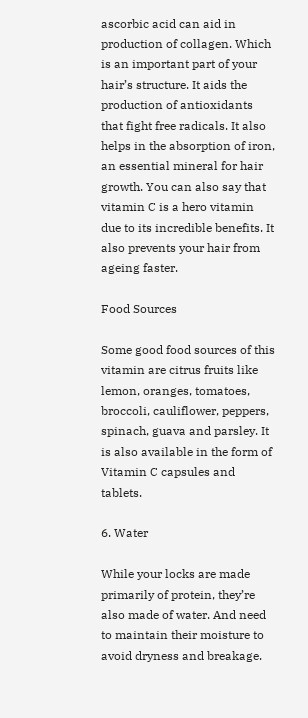ascorbic acid can aid in production of collagen. Which is an important part of your hair’s structure. It aids the production of antioxidants that fight free radicals. It also helps in the absorption of iron, an essential mineral for hair growth. You can also say that vitamin C is a hero vitamin due to its incredible benefits. It also prevents your hair from ageing faster.

Food Sources

Some good food sources of this vitamin are citrus fruits like lemon, oranges, tomatoes, broccoli, cauliflower, peppers, spinach, guava and parsley. It is also available in the form of Vitamin C capsules and tablets.

6. Water

While your locks are made primarily of protein, they’re also made of water. And need to maintain their moisture to avoid dryness and breakage.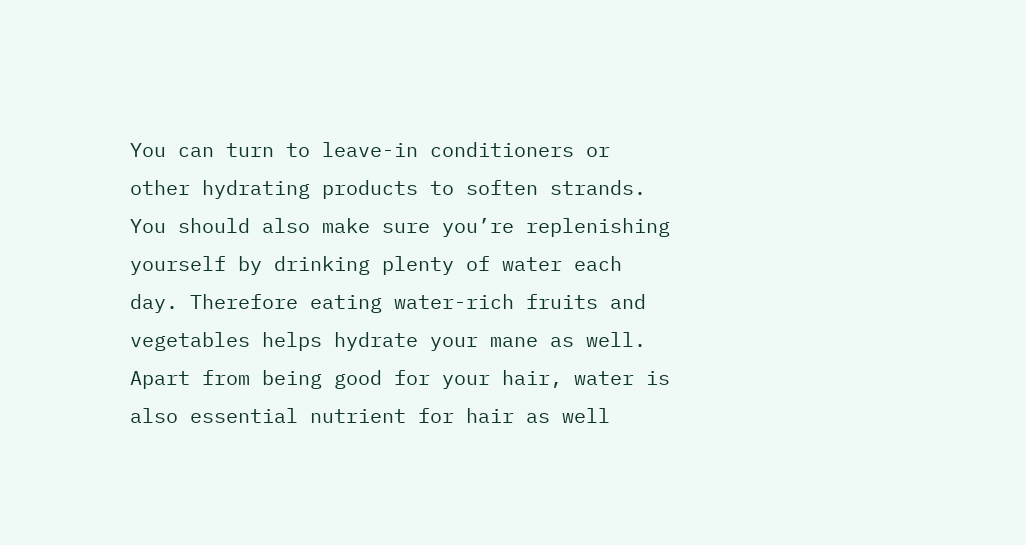You can turn to leave-in conditioners or other hydrating products to soften strands. You should also make sure you’re replenishing yourself by drinking plenty of water each day. Therefore eating water-rich fruits and vegetables helps hydrate your mane as well. Apart from being good for your hair, water is also essential nutrient for hair as well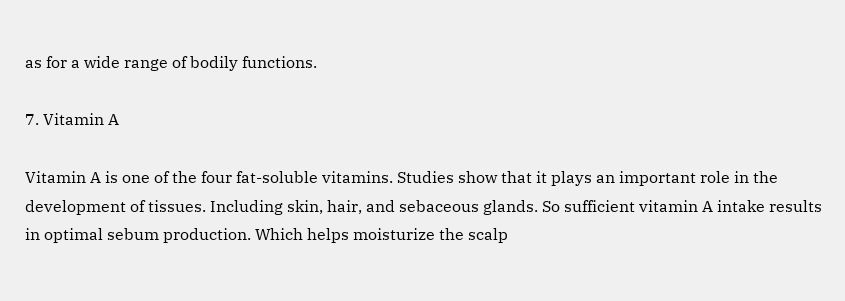as for a wide range of bodily functions.

7. Vitamin A

Vitamin A is one of the four fat-soluble vitamins. Studies show that it plays an important role in the development of tissues. Including skin, hair, and sebaceous glands. So sufficient vitamin A intake results in optimal sebum production. Which helps moisturize the scalp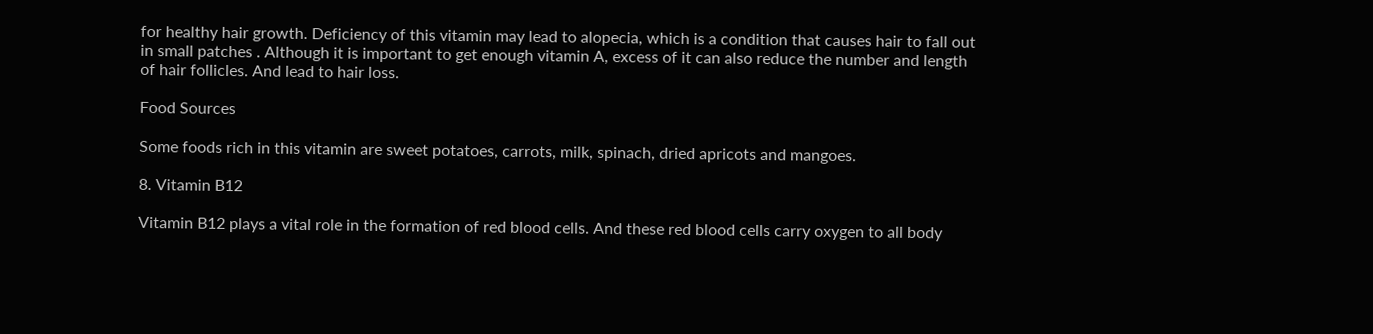for healthy hair growth. Deficiency of this vitamin may lead to alopecia, which is a condition that causes hair to fall out in small patches . Although it is important to get enough vitamin A, excess of it can also reduce the number and length of hair follicles. And lead to hair loss.

Food Sources

Some foods rich in this vitamin are sweet potatoes, carrots, milk, spinach, dried apricots and mangoes.

8. Vitamin B12

Vitamin B12 plays a vital role in the formation of red blood cells. And these red blood cells carry oxygen to all body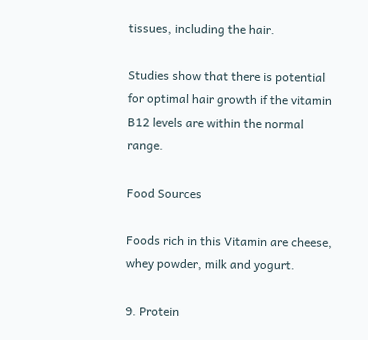tissues, including the hair.

Studies show that there is potential for optimal hair growth if the vitamin B12 levels are within the normal range.

Food Sources

Foods rich in this Vitamin are cheese, whey powder, milk and yogurt.

9. Protein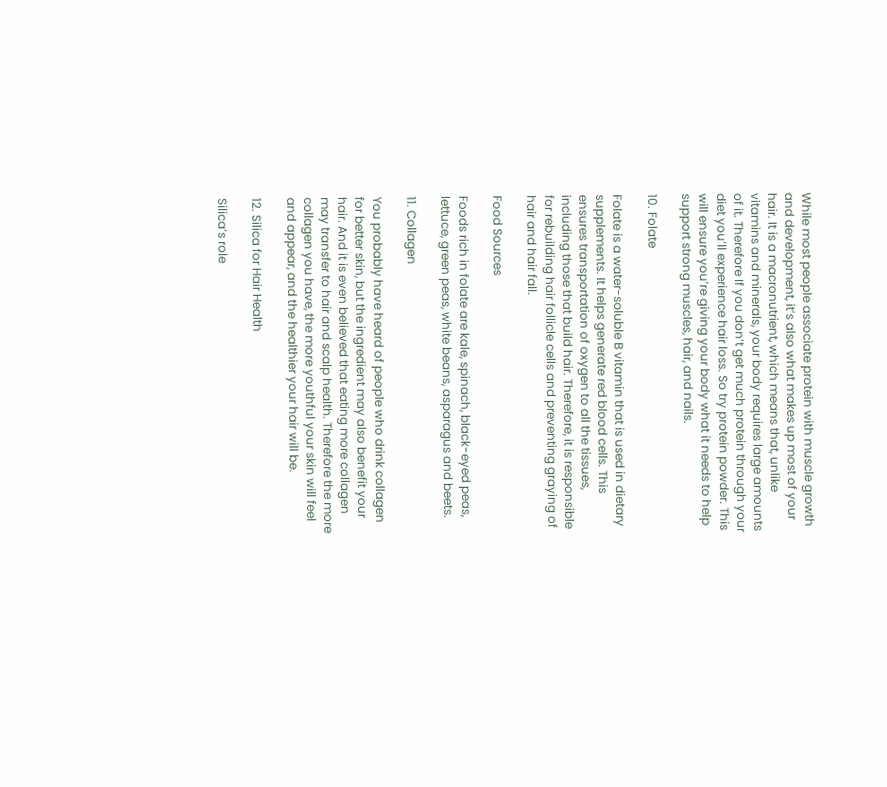While most people associate protein with muscle growth and development, it’s also what makes up most of your hair. It is a macronutrient, which means that, unlike vitamins and minerals, your body requires large amounts of it. Therefore If you don’t get much protein through your diet you’ll experience hair loss. So try protein powder. This will ensure you’re giving your body what it needs to help support strong muscles, hair, and nails.

10. Folate

Folate is a water-soluble B vitamin that is used in dietary supplements. It helps generate red blood cells. This ensures transportation of oxygen to all the tissues, including those that build hair. Therefore, it is responsible for rebuilding hair follicle cells and preventing graying of hair and hair fall.

Food Sources

Foods rich in folate are kale, spinach, black-eyed peas, lettuce, green peas, white beans, asparagus and beets.

11. Collagen

You probably have heard of people who drink collagen for better skin, but the ingredient may also benefit your hair. And it is even believed that eating more collagen may transfer to hair and scalp health. Therefore the more collagen you have, the more youthful your skin will feel and appear, and the healthier your hair will be.

12. Silica for Hair Health

Silica’s role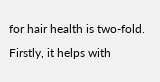for hair health is two-fold. Firstly, it helps with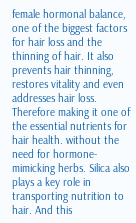female hormonal balance, one of the biggest factors for hair loss and the thinning of hair. It also prevents hair thinning, restores vitality and even addresses hair loss. Therefore making it one of the essential nutrients for hair health. without the need for hormone-mimicking herbs. Silica also plays a key role in transporting nutrition to hair. And this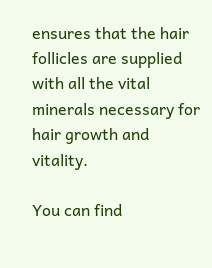ensures that the hair follicles are supplied with all the vital minerals necessary for hair growth and vitality.

You can find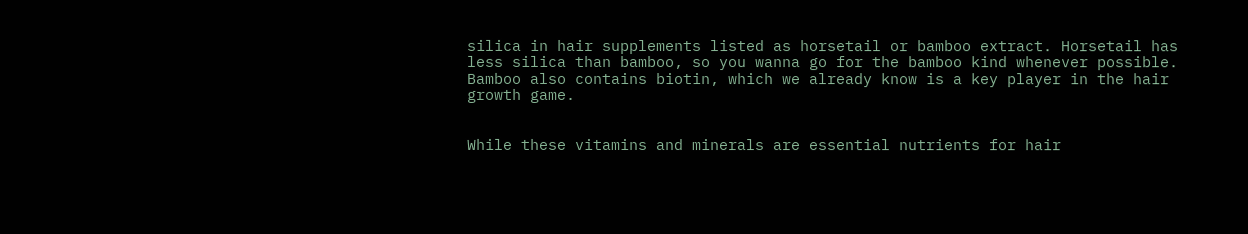silica in hair supplements listed as horsetail or bamboo extract. Horsetail has less silica than bamboo, so you wanna go for the bamboo kind whenever possible. Bamboo also contains biotin, which we already know is a key player in the hair growth game.


While these vitamins and minerals are essential nutrients for hair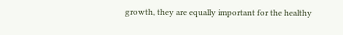growth, they are equally important for the healthy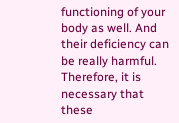functioning of your body as well. And their deficiency can be really harmful. Therefore, it is necessary that these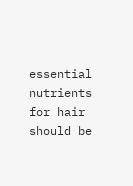essential nutrients for hair should be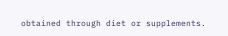obtained through diet or supplements.